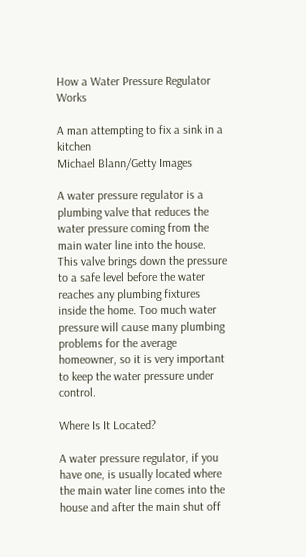How a Water Pressure Regulator Works

A man attempting to fix a sink in a kitchen
Michael Blann/Getty Images

A water pressure regulator is a plumbing valve that reduces the water pressure coming from the main water line into the house. This valve brings down the pressure to a safe level before the water reaches any plumbing fixtures inside the home. Too much water pressure will cause many plumbing problems for the average homeowner, so it is very important to keep the water pressure under control.

Where Is It Located?

A water pressure regulator, if you have one, is usually located where the main water line comes into the house and after the main shut off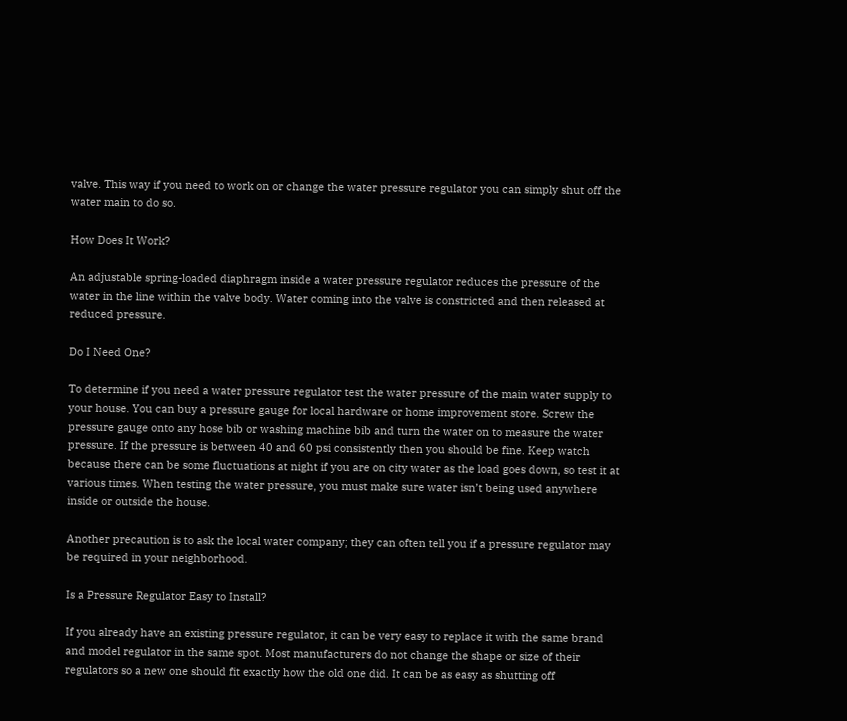valve. This way if you need to work on or change the water pressure regulator you can simply shut off the water main to do so.

How Does It Work?

An adjustable spring-loaded diaphragm inside a water pressure regulator reduces the pressure of the water in the line within the valve body. Water coming into the valve is constricted and then released at reduced pressure.

Do I Need One?

To determine if you need a water pressure regulator test the water pressure of the main water supply to your house. You can buy a pressure gauge for local hardware or home improvement store. Screw the pressure gauge onto any hose bib or washing machine bib and turn the water on to measure the water pressure. If the pressure is between 40 and 60 psi consistently then you should be fine. Keep watch because there can be some fluctuations at night if you are on city water as the load goes down, so test it at various times. When testing the water pressure, you must make sure water isn’t being used anywhere inside or outside the house.

Another precaution is to ask the local water company; they can often tell you if a pressure regulator may be required in your neighborhood.

Is a Pressure Regulator Easy to Install?

If you already have an existing pressure regulator, it can be very easy to replace it with the same brand and model regulator in the same spot. Most manufacturers do not change the shape or size of their regulators so a new one should fit exactly how the old one did. It can be as easy as shutting off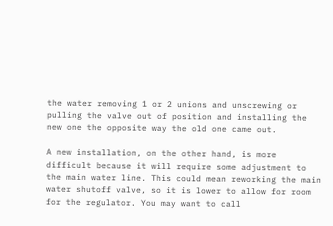the water removing 1 or 2 unions and unscrewing or pulling the valve out of position and installing the new one the opposite way the old one came out.

A new installation, on the other hand, is more difficult because it will require some adjustment to the main water line. This could mean reworking the main water shutoff valve, so it is lower to allow for room for the regulator. You may want to call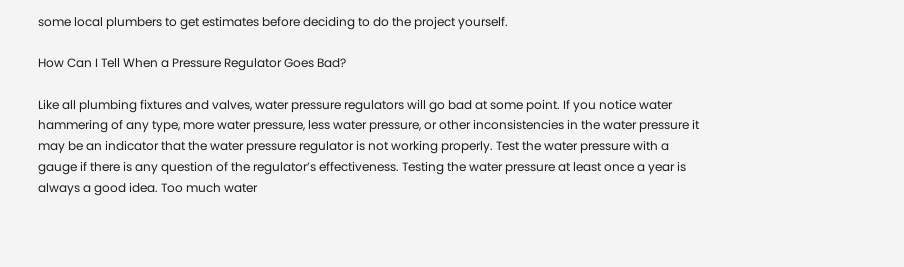some local plumbers to get estimates before deciding to do the project yourself.

How Can I Tell When a Pressure Regulator Goes Bad?

Like all plumbing fixtures and valves, water pressure regulators will go bad at some point. If you notice water hammering of any type, more water pressure, less water pressure, or other inconsistencies in the water pressure it may be an indicator that the water pressure regulator is not working properly. Test the water pressure with a gauge if there is any question of the regulator’s effectiveness. Testing the water pressure at least once a year is always a good idea. Too much water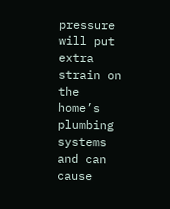pressure will put extra strain on the home’s plumbing systems and can cause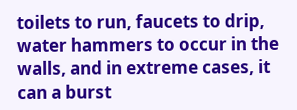toilets to run, faucets to drip, water hammers to occur in the walls, and in extreme cases, it can a burst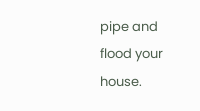pipe and flood your house.